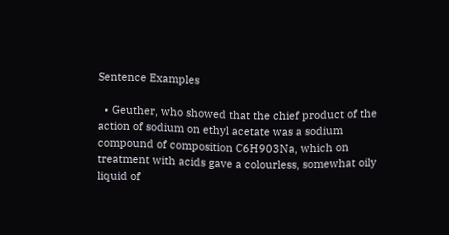Sentence Examples

  • Geuther, who showed that the chief product of the action of sodium on ethyl acetate was a sodium compound of composition C6H903Na, which on treatment with acids gave a colourless, somewhat oily liquid of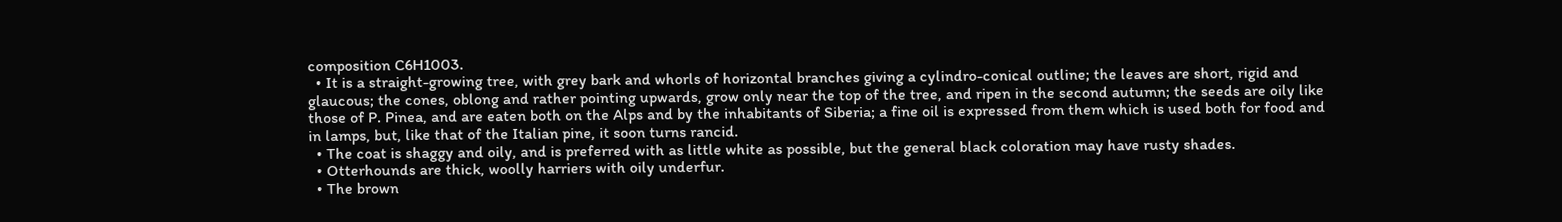composition C6H1003.
  • It is a straight-growing tree, with grey bark and whorls of horizontal branches giving a cylindro-conical outline; the leaves are short, rigid and glaucous; the cones, oblong and rather pointing upwards, grow only near the top of the tree, and ripen in the second autumn; the seeds are oily like those of P. Pinea, and are eaten both on the Alps and by the inhabitants of Siberia; a fine oil is expressed from them which is used both for food and in lamps, but, like that of the Italian pine, it soon turns rancid.
  • The coat is shaggy and oily, and is preferred with as little white as possible, but the general black coloration may have rusty shades.
  • Otterhounds are thick, woolly harriers with oily underfur.
  • The brown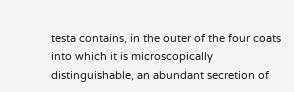testa contains, in the outer of the four coats into which it is microscopically distinguishable, an abundant secretion of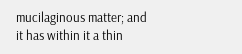mucilaginous matter; and it has within it a thin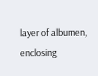layer of albumen, enclosing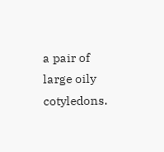a pair of large oily cotyledons.